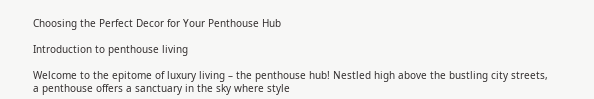Choosing the Perfect Decor for Your Penthouse Hub

Introduction to penthouse living

Welcome to the epitome of luxury living – the penthouse hub! Nestled high above the bustling city streets, a penthouse offers a sanctuary in the sky where style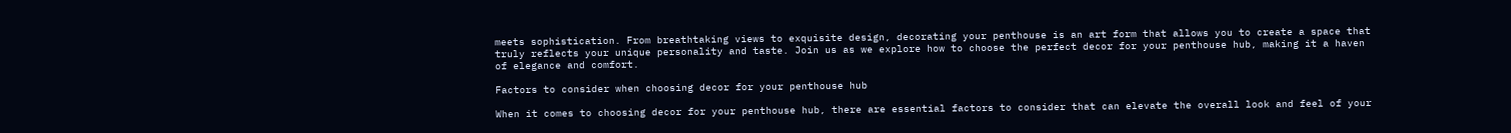meets sophistication. From breathtaking views to exquisite design, decorating your penthouse is an art form that allows you to create a space that truly reflects your unique personality and taste. Join us as we explore how to choose the perfect decor for your penthouse hub, making it a haven of elegance and comfort.

Factors to consider when choosing decor for your penthouse hub

When it comes to choosing decor for your penthouse hub, there are essential factors to consider that can elevate the overall look and feel of your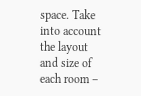space. Take into account the layout and size of each room –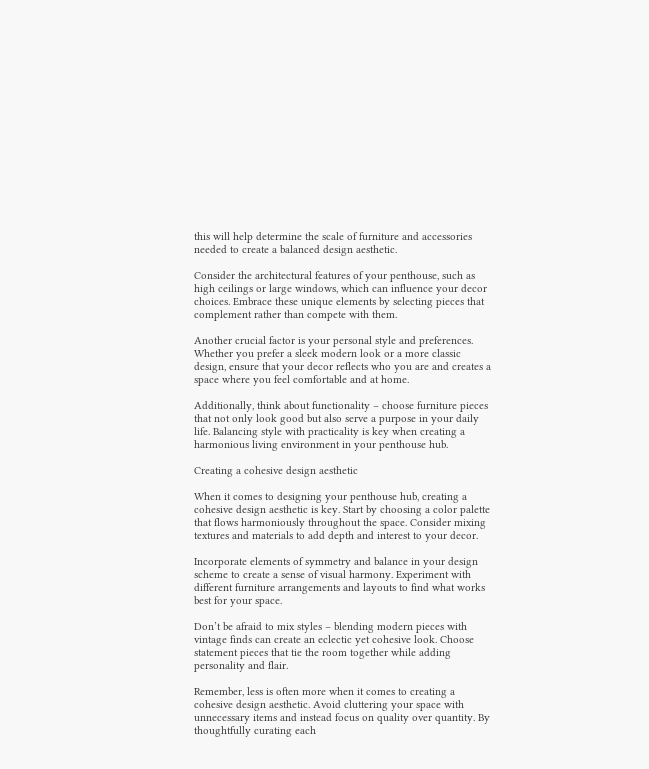this will help determine the scale of furniture and accessories needed to create a balanced design aesthetic.

Consider the architectural features of your penthouse, such as high ceilings or large windows, which can influence your decor choices. Embrace these unique elements by selecting pieces that complement rather than compete with them.

Another crucial factor is your personal style and preferences. Whether you prefer a sleek modern look or a more classic design, ensure that your decor reflects who you are and creates a space where you feel comfortable and at home.

Additionally, think about functionality – choose furniture pieces that not only look good but also serve a purpose in your daily life. Balancing style with practicality is key when creating a harmonious living environment in your penthouse hub.

Creating a cohesive design aesthetic

When it comes to designing your penthouse hub, creating a cohesive design aesthetic is key. Start by choosing a color palette that flows harmoniously throughout the space. Consider mixing textures and materials to add depth and interest to your decor.

Incorporate elements of symmetry and balance in your design scheme to create a sense of visual harmony. Experiment with different furniture arrangements and layouts to find what works best for your space.

Don’t be afraid to mix styles – blending modern pieces with vintage finds can create an eclectic yet cohesive look. Choose statement pieces that tie the room together while adding personality and flair.

Remember, less is often more when it comes to creating a cohesive design aesthetic. Avoid cluttering your space with unnecessary items and instead focus on quality over quantity. By thoughtfully curating each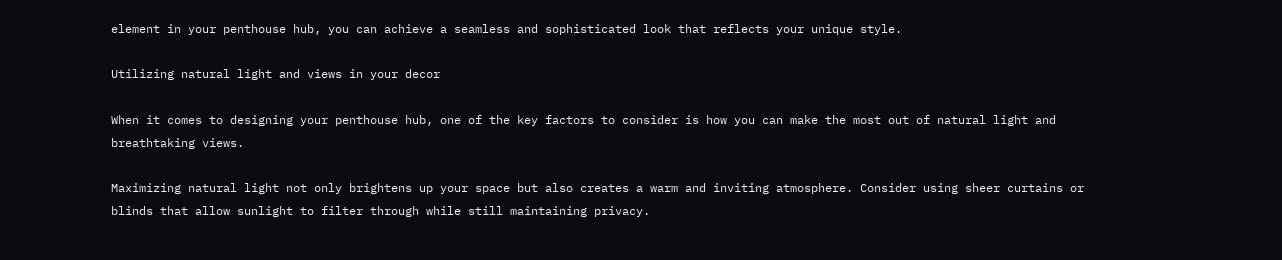element in your penthouse hub, you can achieve a seamless and sophisticated look that reflects your unique style.

Utilizing natural light and views in your decor

When it comes to designing your penthouse hub, one of the key factors to consider is how you can make the most out of natural light and breathtaking views.

Maximizing natural light not only brightens up your space but also creates a warm and inviting atmosphere. Consider using sheer curtains or blinds that allow sunlight to filter through while still maintaining privacy.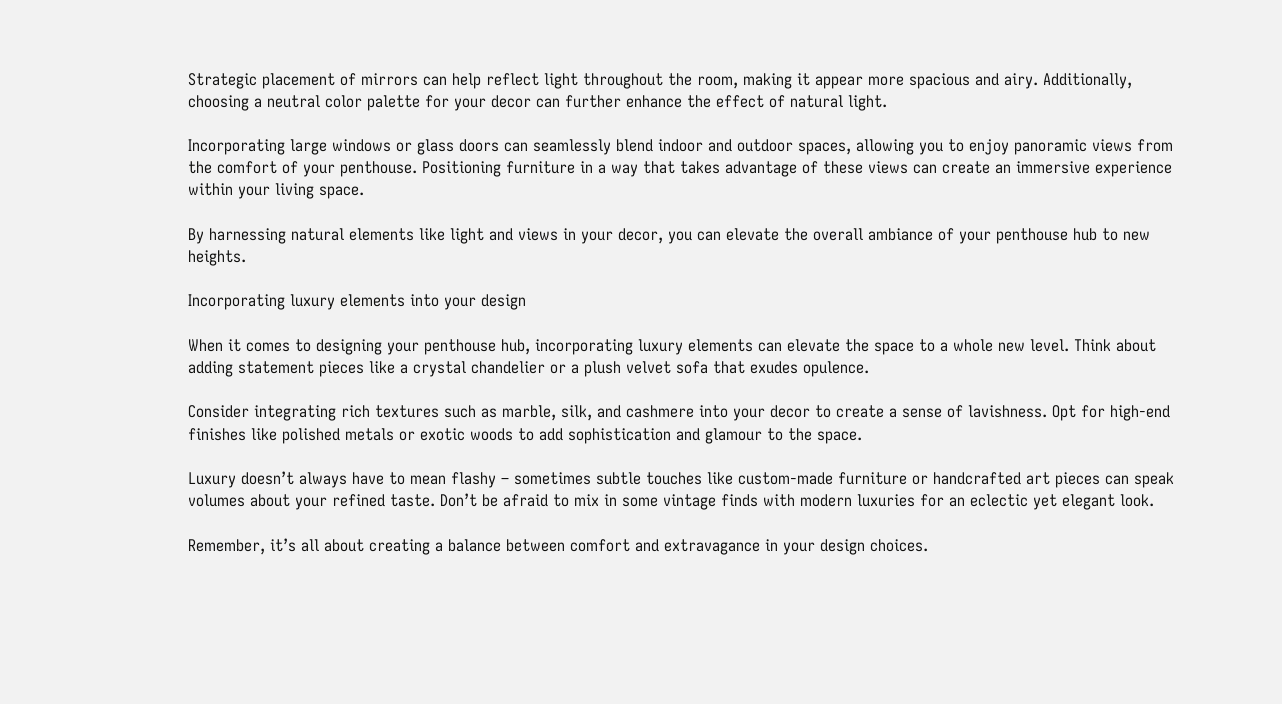Strategic placement of mirrors can help reflect light throughout the room, making it appear more spacious and airy. Additionally, choosing a neutral color palette for your decor can further enhance the effect of natural light.

Incorporating large windows or glass doors can seamlessly blend indoor and outdoor spaces, allowing you to enjoy panoramic views from the comfort of your penthouse. Positioning furniture in a way that takes advantage of these views can create an immersive experience within your living space.

By harnessing natural elements like light and views in your decor, you can elevate the overall ambiance of your penthouse hub to new heights.

Incorporating luxury elements into your design

When it comes to designing your penthouse hub, incorporating luxury elements can elevate the space to a whole new level. Think about adding statement pieces like a crystal chandelier or a plush velvet sofa that exudes opulence.

Consider integrating rich textures such as marble, silk, and cashmere into your decor to create a sense of lavishness. Opt for high-end finishes like polished metals or exotic woods to add sophistication and glamour to the space.

Luxury doesn’t always have to mean flashy – sometimes subtle touches like custom-made furniture or handcrafted art pieces can speak volumes about your refined taste. Don’t be afraid to mix in some vintage finds with modern luxuries for an eclectic yet elegant look.

Remember, it’s all about creating a balance between comfort and extravagance in your design choices.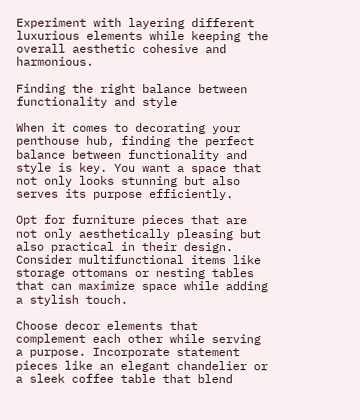Experiment with layering different luxurious elements while keeping the overall aesthetic cohesive and harmonious.

Finding the right balance between functionality and style

When it comes to decorating your penthouse hub, finding the perfect balance between functionality and style is key. You want a space that not only looks stunning but also serves its purpose efficiently.

Opt for furniture pieces that are not only aesthetically pleasing but also practical in their design. Consider multifunctional items like storage ottomans or nesting tables that can maximize space while adding a stylish touch.

Choose decor elements that complement each other while serving a purpose. Incorporate statement pieces like an elegant chandelier or a sleek coffee table that blend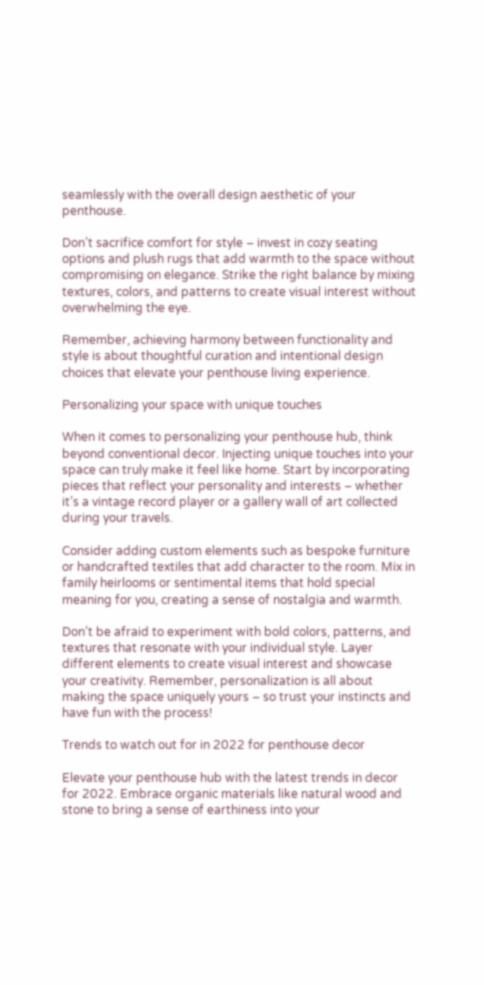seamlessly with the overall design aesthetic of your penthouse.

Don’t sacrifice comfort for style – invest in cozy seating options and plush rugs that add warmth to the space without compromising on elegance. Strike the right balance by mixing textures, colors, and patterns to create visual interest without overwhelming the eye.

Remember, achieving harmony between functionality and style is about thoughtful curation and intentional design choices that elevate your penthouse living experience.

Personalizing your space with unique touches

When it comes to personalizing your penthouse hub, think beyond conventional decor. Injecting unique touches into your space can truly make it feel like home. Start by incorporating pieces that reflect your personality and interests – whether it’s a vintage record player or a gallery wall of art collected during your travels.

Consider adding custom elements such as bespoke furniture or handcrafted textiles that add character to the room. Mix in family heirlooms or sentimental items that hold special meaning for you, creating a sense of nostalgia and warmth.

Don’t be afraid to experiment with bold colors, patterns, and textures that resonate with your individual style. Layer different elements to create visual interest and showcase your creativity. Remember, personalization is all about making the space uniquely yours – so trust your instincts and have fun with the process!

Trends to watch out for in 2022 for penthouse decor

Elevate your penthouse hub with the latest trends in decor for 2022. Embrace organic materials like natural wood and stone to bring a sense of earthiness into your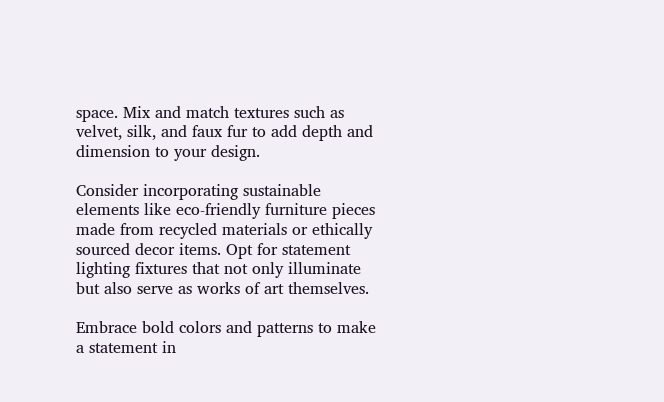space. Mix and match textures such as velvet, silk, and faux fur to add depth and dimension to your design.

Consider incorporating sustainable elements like eco-friendly furniture pieces made from recycled materials or ethically sourced decor items. Opt for statement lighting fixtures that not only illuminate but also serve as works of art themselves.

Embrace bold colors and patterns to make a statement in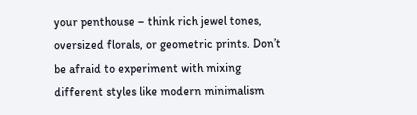your penthouse – think rich jewel tones, oversized florals, or geometric prints. Don’t be afraid to experiment with mixing different styles like modern minimalism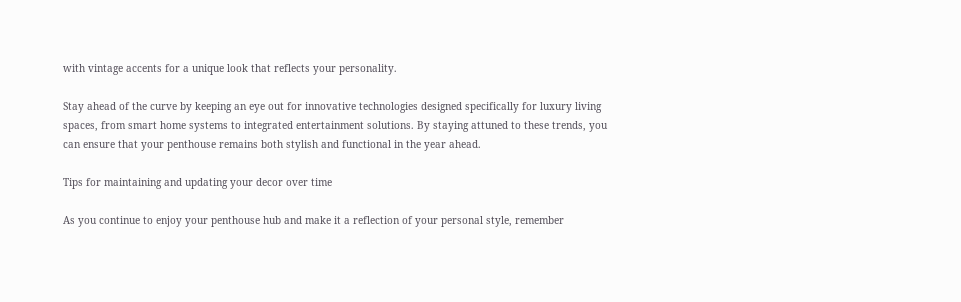with vintage accents for a unique look that reflects your personality.

Stay ahead of the curve by keeping an eye out for innovative technologies designed specifically for luxury living spaces, from smart home systems to integrated entertainment solutions. By staying attuned to these trends, you can ensure that your penthouse remains both stylish and functional in the year ahead.

Tips for maintaining and updating your decor over time

As you continue to enjoy your penthouse hub and make it a reflection of your personal style, remember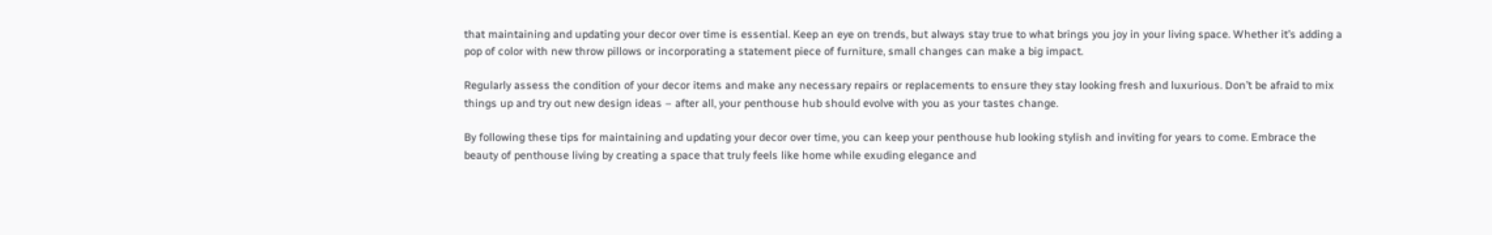that maintaining and updating your decor over time is essential. Keep an eye on trends, but always stay true to what brings you joy in your living space. Whether it’s adding a pop of color with new throw pillows or incorporating a statement piece of furniture, small changes can make a big impact.

Regularly assess the condition of your decor items and make any necessary repairs or replacements to ensure they stay looking fresh and luxurious. Don’t be afraid to mix things up and try out new design ideas – after all, your penthouse hub should evolve with you as your tastes change.

By following these tips for maintaining and updating your decor over time, you can keep your penthouse hub looking stylish and inviting for years to come. Embrace the beauty of penthouse living by creating a space that truly feels like home while exuding elegance and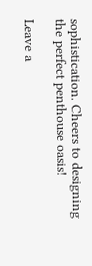sophistication. Cheers to designing the perfect penthouse oasis!

Leave a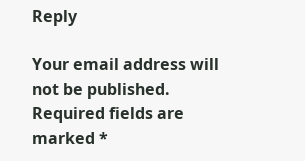Reply

Your email address will not be published. Required fields are marked *